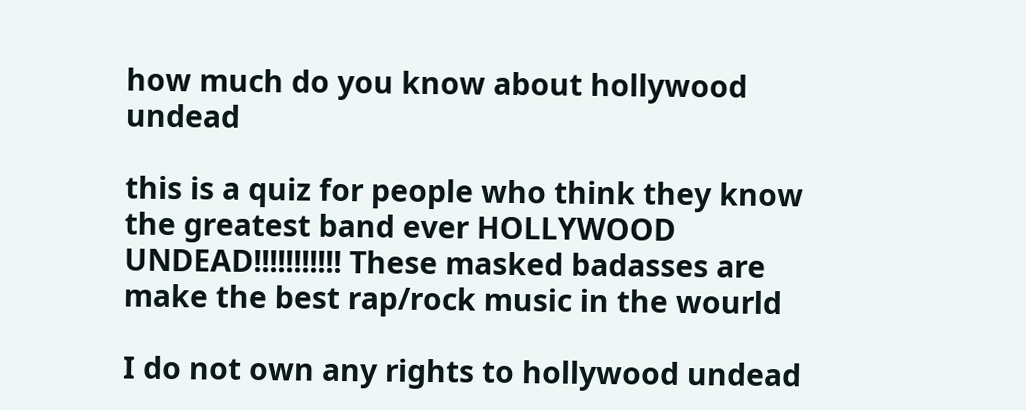how much do you know about hollywood undead

this is a quiz for people who think they know the greatest band ever HOLLYWOOD UNDEAD!!!!!!!!!!! These masked badasses are make the best rap/rock music in the wourld

I do not own any rights to hollywood undead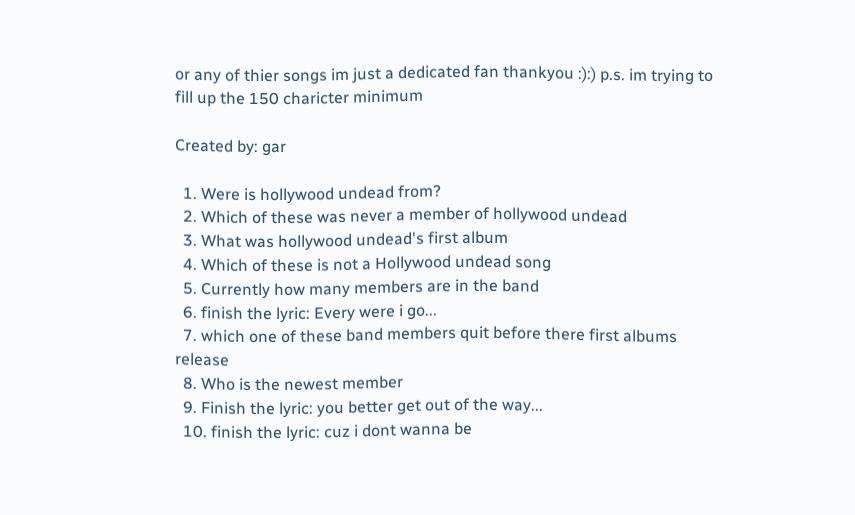or any of thier songs im just a dedicated fan thankyou :):) p.s. im trying to fill up the 150 charicter minimum

Created by: gar

  1. Were is hollywood undead from?
  2. Which of these was never a member of hollywood undead
  3. What was hollywood undead's first album
  4. Which of these is not a Hollywood undead song
  5. Currently how many members are in the band
  6. finish the lyric: Every were i go...
  7. which one of these band members quit before there first albums release
  8. Who is the newest member
  9. Finish the lyric: you better get out of the way...
  10. finish the lyric: cuz i dont wanna be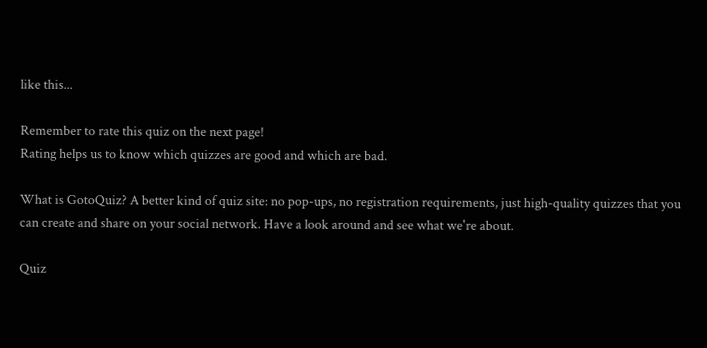like this...

Remember to rate this quiz on the next page!
Rating helps us to know which quizzes are good and which are bad.

What is GotoQuiz? A better kind of quiz site: no pop-ups, no registration requirements, just high-quality quizzes that you can create and share on your social network. Have a look around and see what we're about.

Quiz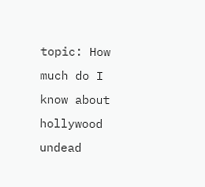topic: How much do I know about hollywood undead